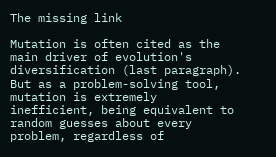The missing link

Mutation is often cited as the main driver of evolution's diversification (last paragraph). But as a problem-solving tool, mutation is extremely inefficient, being equivalent to random guesses about every problem, regardless of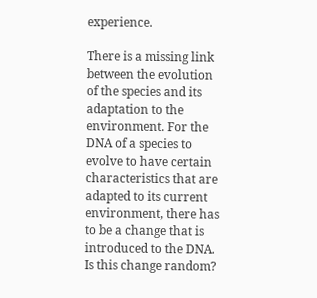experience.

There is a missing link between the evolution of the species and its adaptation to the environment. For the DNA of a species to evolve to have certain characteristics that are adapted to its current environment, there has to be a change that is introduced to the DNA. Is this change random?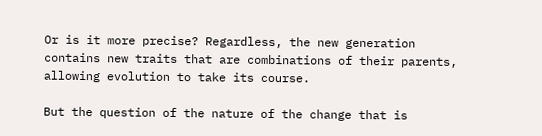Or is it more precise? Regardless, the new generation contains new traits that are combinations of their parents, allowing evolution to take its course.

But the question of the nature of the change that is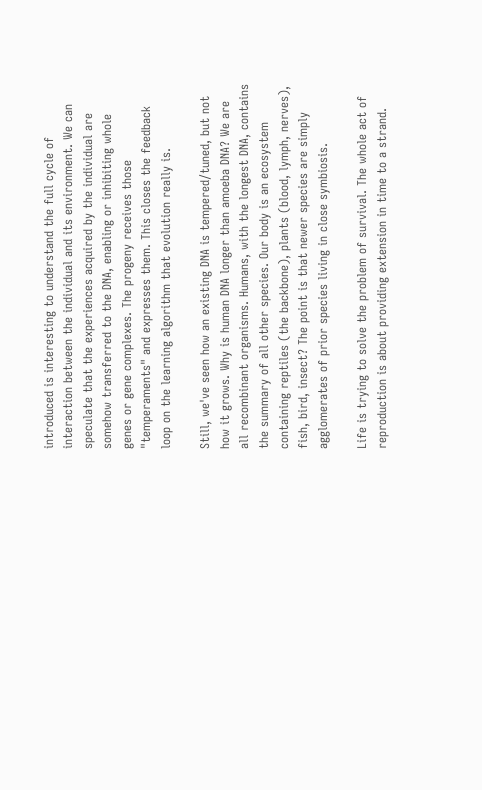introduced is interesting to understand the full cycle of interaction between the individual and its environment. We can speculate that the experiences acquired by the individual are somehow transferred to the DNA, enabling or inhibiting whole genes or gene complexes. The progeny receives those "temperaments" and expresses them. This closes the feedback loop on the learning algorithm that evolution really is.

Still, we've seen how an existing DNA is tempered/tuned, but not how it grows. Why is human DNA longer than amoeba DNA? We are all recombinant organisms. Humans, with the longest DNA, contains the summary of all other species. Our body is an ecosystem containing reptiles (the backbone), plants (blood, lymph, nerves), fish, bird, insect? The point is that newer species are simply agglomerates of prior species living in close symbiosis.

Life is trying to solve the problem of survival. The whole act of reproduction is about providing extension in time to a strand.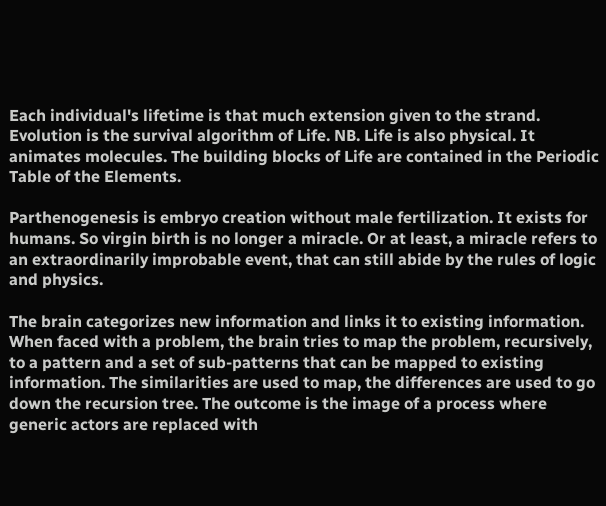Each individual's lifetime is that much extension given to the strand. Evolution is the survival algorithm of Life. NB. Life is also physical. It animates molecules. The building blocks of Life are contained in the Periodic Table of the Elements.

Parthenogenesis is embryo creation without male fertilization. It exists for humans. So virgin birth is no longer a miracle. Or at least, a miracle refers to an extraordinarily improbable event, that can still abide by the rules of logic and physics.

The brain categorizes new information and links it to existing information. When faced with a problem, the brain tries to map the problem, recursively, to a pattern and a set of sub-patterns that can be mapped to existing information. The similarities are used to map, the differences are used to go down the recursion tree. The outcome is the image of a process where generic actors are replaced with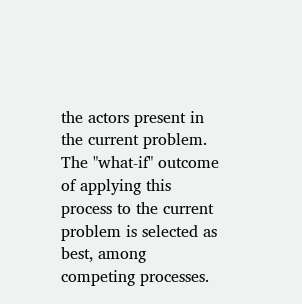the actors present in the current problem. The "what-if" outcome of applying this process to the current problem is selected as best, among competing processes.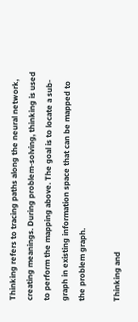Thinking refers to tracing paths along the neural network, creating meanings. During problem-solving, thinking is used to perform the mapping above. The goal is to locate a sub-graph in existing information space that can be mapped to the problem graph.

Thinking and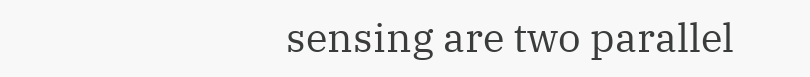sensing are two parallel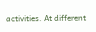activities. At different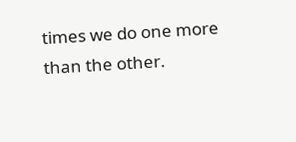times we do one more than the other.